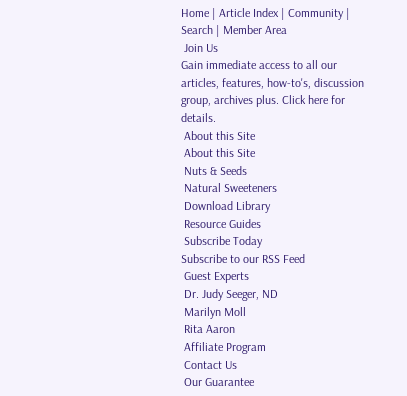Home | Article Index | Community | Search | Member Area
 Join Us
Gain immediate access to all our articles, features, how-to's, discussion group, archives plus. Click here for details.
 About this Site
 About this Site
 Nuts & Seeds
 Natural Sweeteners
 Download Library
 Resource Guides
 Subscribe Today
Subscribe to our RSS Feed
 Guest Experts
 Dr. Judy Seeger, ND
 Marilyn Moll
 Rita Aaron
 Affiliate Program
 Contact Us
 Our Guarantee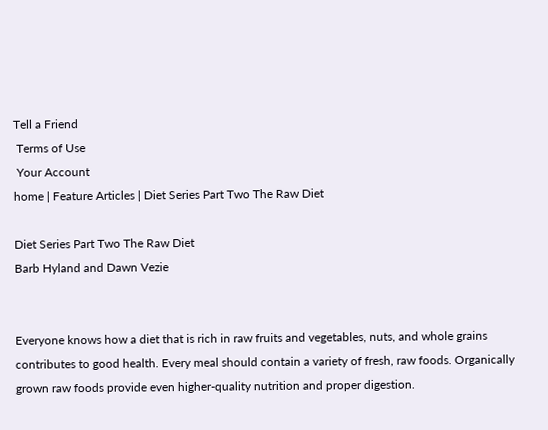Tell a Friend
 Terms of Use
 Your Account
home | Feature Articles | Diet Series Part Two The Raw Diet

Diet Series Part Two The Raw Diet
Barb Hyland and Dawn Vezie


Everyone knows how a diet that is rich in raw fruits and vegetables, nuts, and whole grains contributes to good health. Every meal should contain a variety of fresh, raw foods. Organically grown raw foods provide even higher-quality nutrition and proper digestion.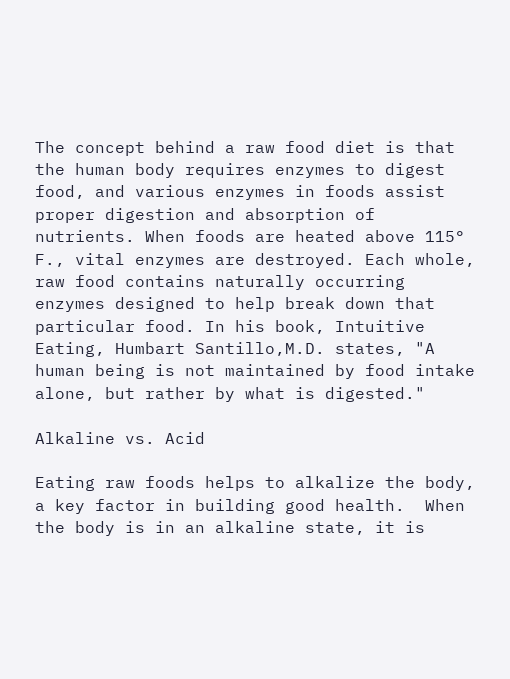The concept behind a raw food diet is that the human body requires enzymes to digest food, and various enzymes in foods assist proper digestion and absorption of nutrients. When foods are heated above 115° F., vital enzymes are destroyed. Each whole, raw food contains naturally occurring enzymes designed to help break down that particular food. In his book, Intuitive Eating, Humbart Santillo,M.D. states, "A human being is not maintained by food intake alone, but rather by what is digested."

Alkaline vs. Acid

Eating raw foods helps to alkalize the body, a key factor in building good health.  When the body is in an alkaline state, it is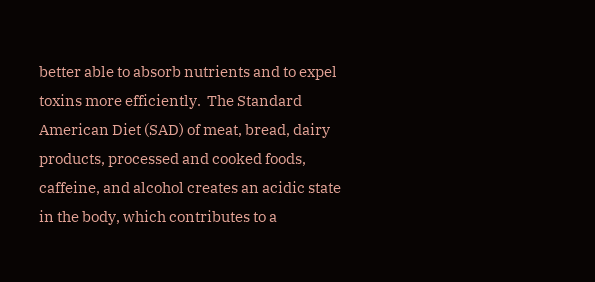better able to absorb nutrients and to expel toxins more efficiently.  The Standard American Diet (SAD) of meat, bread, dairy products, processed and cooked foods, caffeine, and alcohol creates an acidic state in the body, which contributes to a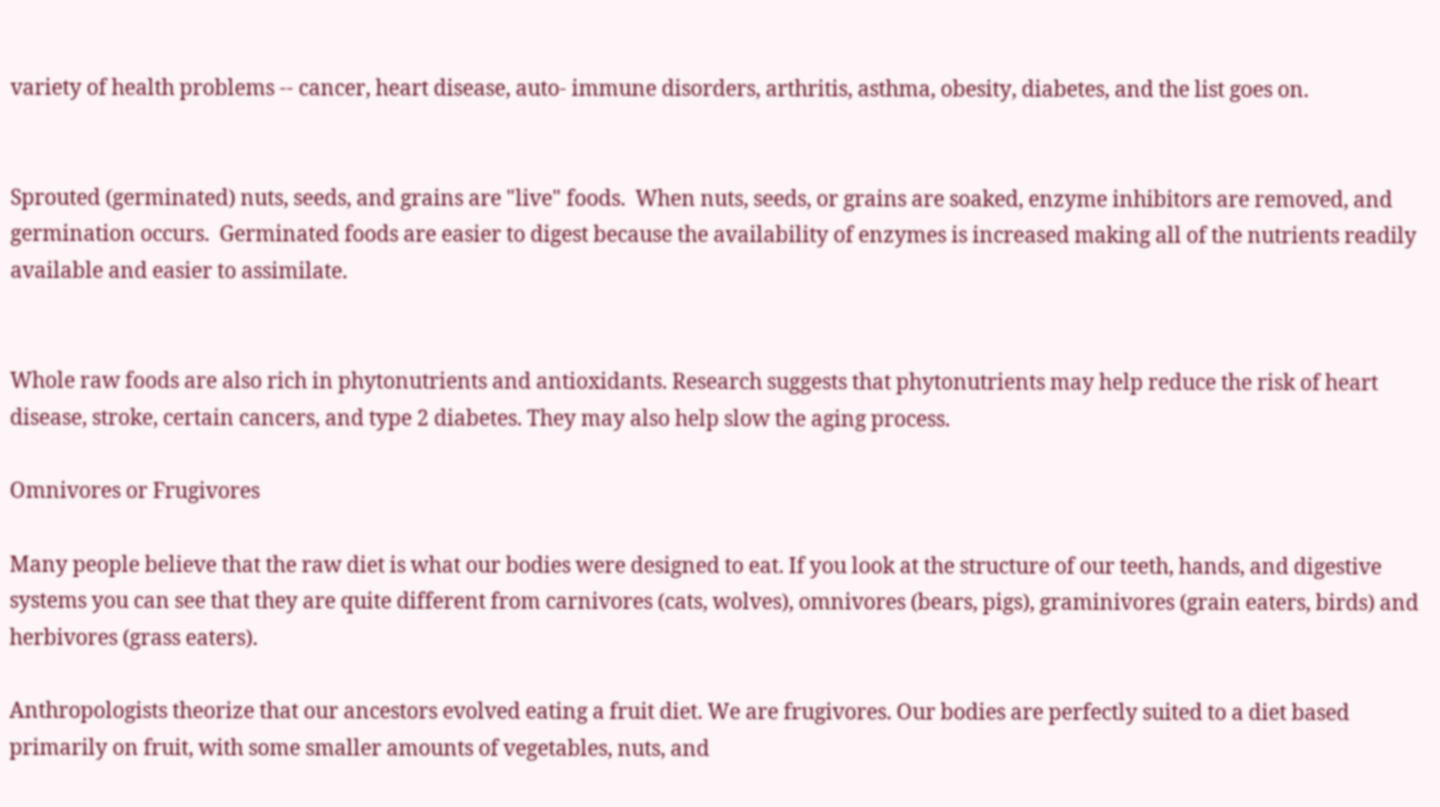variety of health problems -- cancer, heart disease, auto- immune disorders, arthritis, asthma, obesity, diabetes, and the list goes on.


Sprouted (germinated) nuts, seeds, and grains are "live" foods.  When nuts, seeds, or grains are soaked, enzyme inhibitors are removed, and germination occurs.  Germinated foods are easier to digest because the availability of enzymes is increased making all of the nutrients readily available and easier to assimilate.


Whole raw foods are also rich in phytonutrients and antioxidants. Research suggests that phytonutrients may help reduce the risk of heart disease, stroke, certain cancers, and type 2 diabetes. They may also help slow the aging process.

Omnivores or Frugivores

Many people believe that the raw diet is what our bodies were designed to eat. If you look at the structure of our teeth, hands, and digestive systems you can see that they are quite different from carnivores (cats, wolves), omnivores (bears, pigs), graminivores (grain eaters, birds) and herbivores (grass eaters).

Anthropologists theorize that our ancestors evolved eating a fruit diet. We are frugivores. Our bodies are perfectly suited to a diet based primarily on fruit, with some smaller amounts of vegetables, nuts, and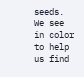seeds. We see in color to help us find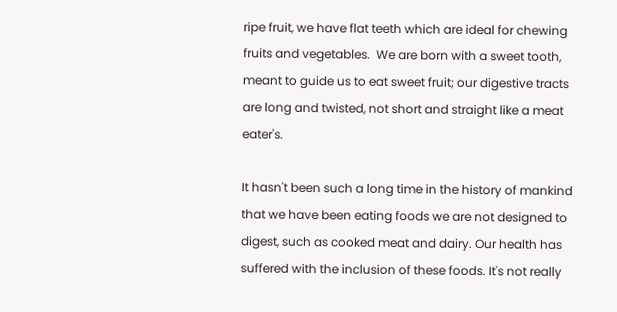ripe fruit, we have flat teeth which are ideal for chewing fruits and vegetables.  We are born with a sweet tooth, meant to guide us to eat sweet fruit; our digestive tracts are long and twisted, not short and straight like a meat eater's.

It hasn't been such a long time in the history of mankind that we have been eating foods we are not designed to digest, such as cooked meat and dairy. Our health has suffered with the inclusion of these foods. It's not really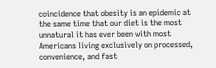coincidence that obesity is an epidemic at the same time that our diet is the most unnatural it has ever been with most Americans living exclusively on processed, convenience, and fast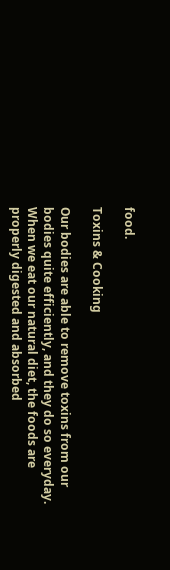food.

Toxins & Cooking

Our bodies are able to remove toxins from our bodies quite efficiently, and they do so everyday. When we eat our natural diet, the foods are properly digested and absorbed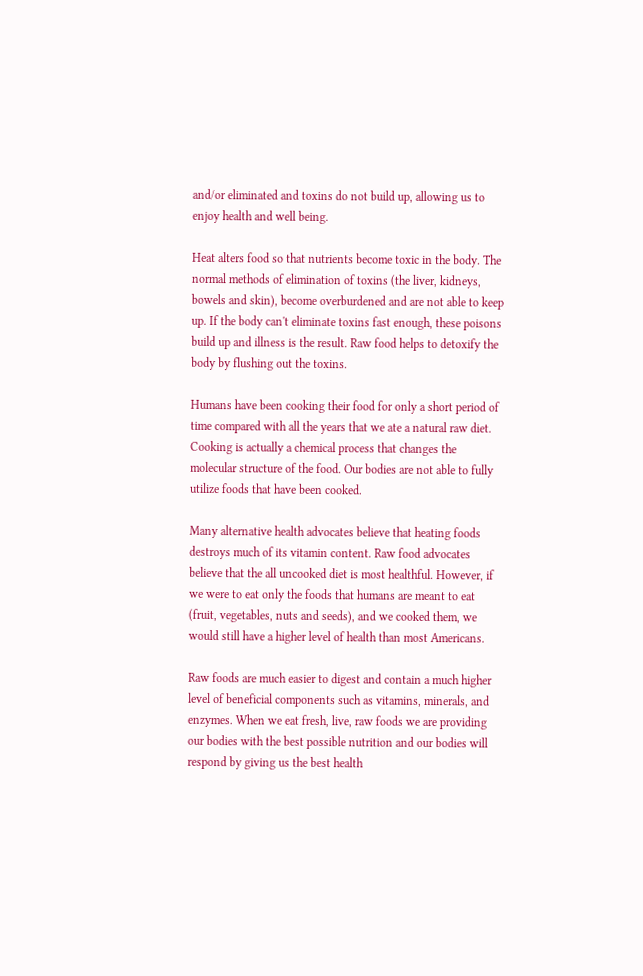and/or eliminated and toxins do not build up, allowing us to enjoy health and well being.

Heat alters food so that nutrients become toxic in the body. The normal methods of elimination of toxins (the liver, kidneys, bowels and skin), become overburdened and are not able to keep up. If the body can't eliminate toxins fast enough, these poisons build up and illness is the result. Raw food helps to detoxify the body by flushing out the toxins.

Humans have been cooking their food for only a short period of time compared with all the years that we ate a natural raw diet. Cooking is actually a chemical process that changes the molecular structure of the food. Our bodies are not able to fully utilize foods that have been cooked.

Many alternative health advocates believe that heating foods destroys much of its vitamin content. Raw food advocates believe that the all uncooked diet is most healthful. However, if we were to eat only the foods that humans are meant to eat (fruit, vegetables, nuts and seeds), and we cooked them, we would still have a higher level of health than most Americans.

Raw foods are much easier to digest and contain a much higher level of beneficial components such as vitamins, minerals, and enzymes. When we eat fresh, live, raw foods we are providing our bodies with the best possible nutrition and our bodies will respond by giving us the best health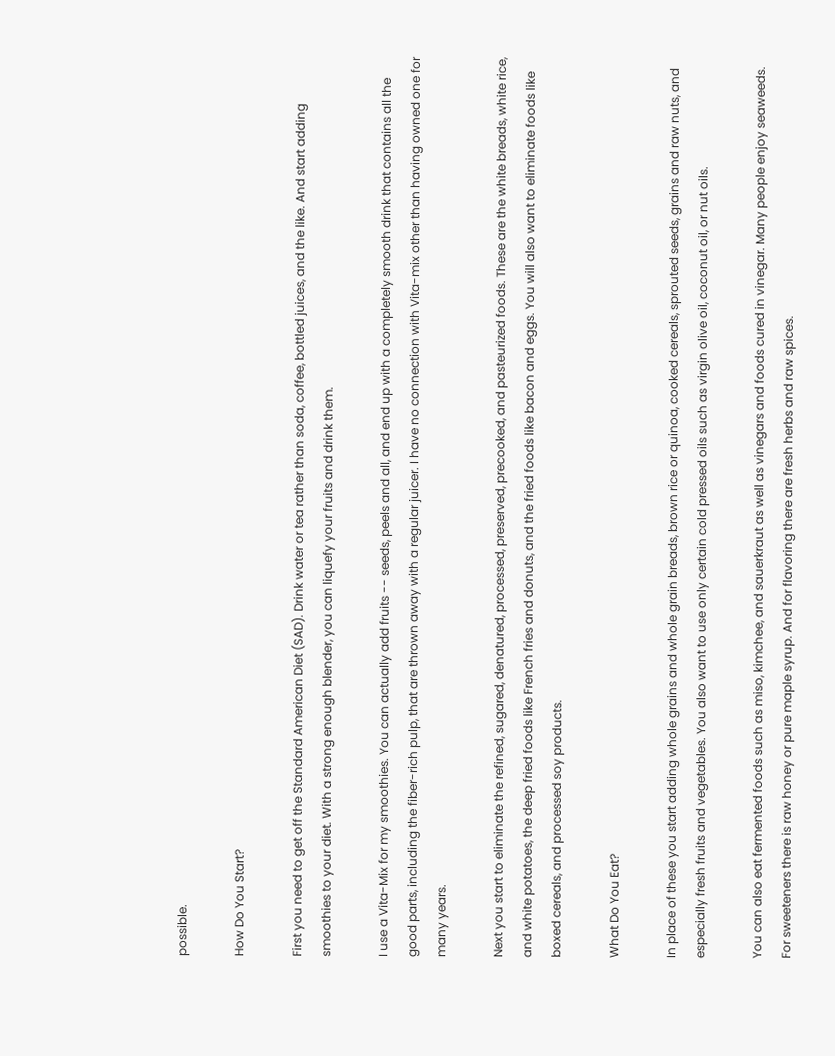possible.

How Do You Start?

First you need to get off the Standard American Diet (SAD). Drink water or tea rather than soda, coffee, bottled juices, and the like. And start adding smoothies to your diet. With a strong enough blender, you can liquefy your fruits and drink them.

I use a Vita-Mix for my smoothies. You can actually add fruits -- seeds, peels and all, and end up with a completely smooth drink that contains all the good parts, including the fiber-rich pulp, that are thrown away with a regular juicer. I have no connection with Vita-mix other than having owned one for many years.

Next you start to eliminate the refined, sugared, denatured, processed, preserved, precooked, and pasteurized foods. These are the white breads, white rice, and white potatoes, the deep fried foods like French fries and donuts, and the fried foods like bacon and eggs. You will also want to eliminate foods like boxed cereals, and processed soy products.

What Do You Eat?

In place of these you start adding whole grains and whole grain breads, brown rice or quinoa, cooked cereals, sprouted seeds, grains and raw nuts, and especially fresh fruits and vegetables. You also want to use only certain cold pressed oils such as virgin olive oil, coconut oil, or nut oils.

You can also eat fermented foods such as miso, kimchee, and sauerkraut as well as vinegars and foods cured in vinegar. Many people enjoy seaweeds. For sweeteners there is raw honey or pure maple syrup. And for flavoring there are fresh herbs and raw spices.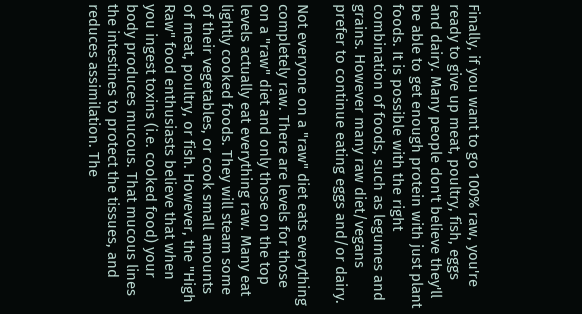Finally, if you want to go 100% raw, you're ready to give up meat, poultry, fish, eggs and dairy. Many people don't believe they'll be able to get enough protein with just plant foods. It is possible with the right combination of foods, such as legumes and grains. However many raw diet/vegans prefer to continue eating eggs and/or dairy.

Not everyone on a "raw" diet eats everything completely raw. There are levels for those on a "raw" diet and only those on the top levels actually eat everything raw. Many eat lightly cooked foods. They will steam some of their vegetables, or cook small amounts of meat, poultry, or fish. However, the "High Raw" food enthusiasts believe that when you ingest toxins (i.e. cooked food) your body produces mucous. That mucous lines the intestines to protect the tissues, and reduces assimilation. The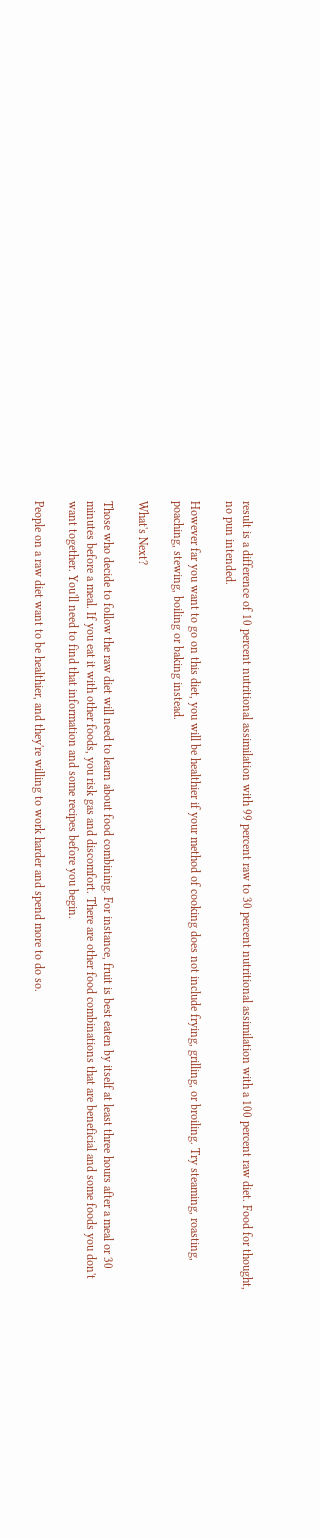result is a difference of 10 percent nutritional assimilation with 99 percent raw to 30 percent nutritional assimilation with a 100 percent raw diet. Food for thought, no pun intended.

However far you want to go on this diet, you will be healthier if your method of cooking does not include frying, grilling, or broiling. Try steaming, roasting, poaching, stewing, boiling or baking instead.

What's Next?

Those who decide to follow the raw diet will need to learn about food combining. For instance, fruit is best eaten by itself at least three hours after a meal or 30 minutes before a meal. If you eat it with other foods, you risk gas and discomfort. There are other food combinations that are beneficial and some foods you don't want together. You'll need to find that information and some recipes before you begin.

People on a raw diet want to be healthier, and they're willing to work harder and spend more to do so.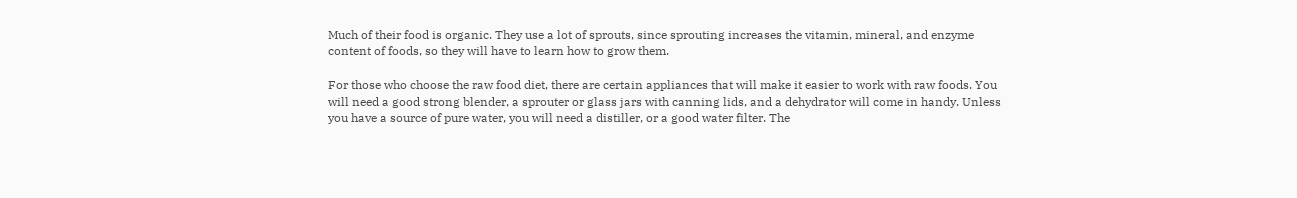Much of their food is organic. They use a lot of sprouts, since sprouting increases the vitamin, mineral, and enzyme content of foods, so they will have to learn how to grow them.

For those who choose the raw food diet, there are certain appliances that will make it easier to work with raw foods. You will need a good strong blender, a sprouter or glass jars with canning lids, and a dehydrator will come in handy. Unless you have a source of pure water, you will need a distiller, or a good water filter. The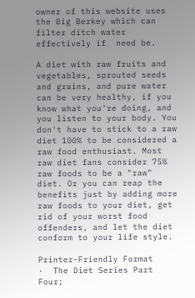owner of this website uses the Big Berkey which can filter ditch water effectively if  need be.

A diet with raw fruits and vegetables, sprouted seeds and grains, and pure water can be very healthy, if you know what you're doing, and you listen to your body. You don't have to stick to a raw diet 100% to be considered a raw food enthusiast. Most raw diet fans consider 75% raw foods to be a "raw" diet. Or you can reap the benefits just by adding more raw foods to your diet, get rid of your worst food offenders, and let the diet conform to your life style.

Printer-Friendly Format
·  The Diet Series Part Four;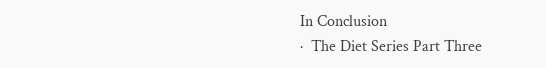In Conclusion
·  The Diet Series Part Three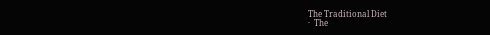The Traditional Diet
·  The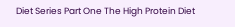Diet Series Part One The High Protein Diet